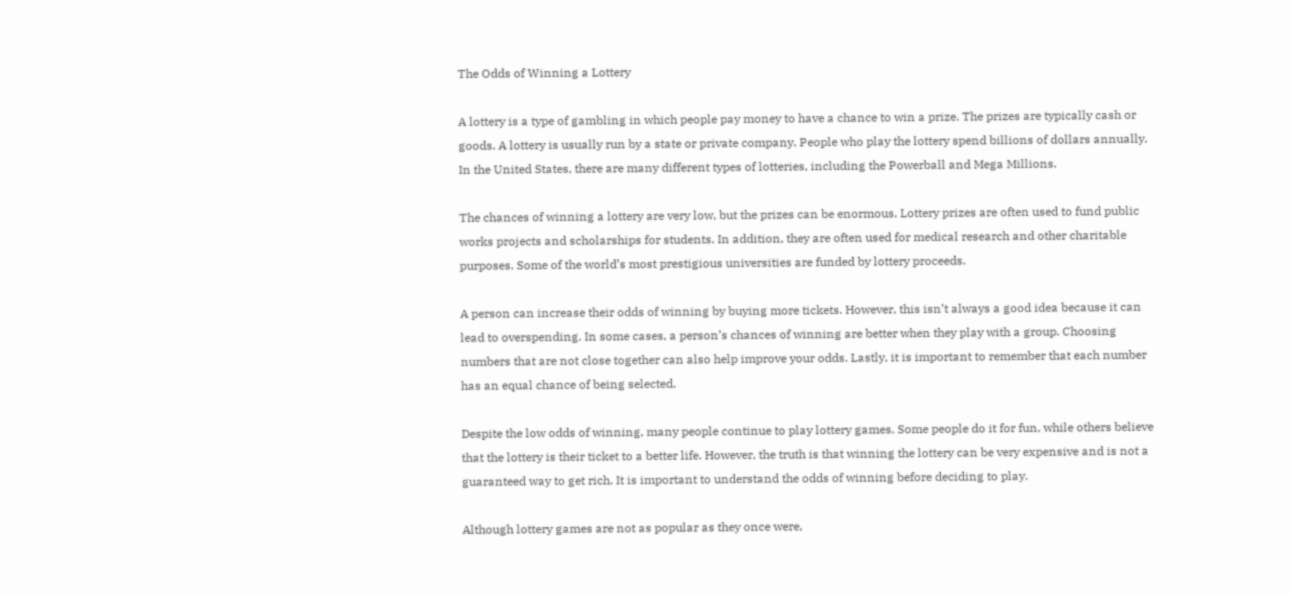The Odds of Winning a Lottery

A lottery is a type of gambling in which people pay money to have a chance to win a prize. The prizes are typically cash or goods. A lottery is usually run by a state or private company. People who play the lottery spend billions of dollars annually. In the United States, there are many different types of lotteries, including the Powerball and Mega Millions.

The chances of winning a lottery are very low, but the prizes can be enormous. Lottery prizes are often used to fund public works projects and scholarships for students. In addition, they are often used for medical research and other charitable purposes. Some of the world’s most prestigious universities are funded by lottery proceeds.

A person can increase their odds of winning by buying more tickets. However, this isn’t always a good idea because it can lead to overspending. In some cases, a person’s chances of winning are better when they play with a group. Choosing numbers that are not close together can also help improve your odds. Lastly, it is important to remember that each number has an equal chance of being selected.

Despite the low odds of winning, many people continue to play lottery games. Some people do it for fun, while others believe that the lottery is their ticket to a better life. However, the truth is that winning the lottery can be very expensive and is not a guaranteed way to get rich. It is important to understand the odds of winning before deciding to play.

Although lottery games are not as popular as they once were,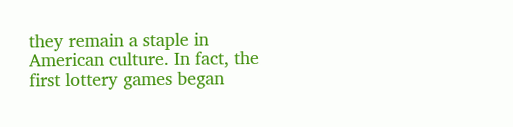they remain a staple in American culture. In fact, the first lottery games began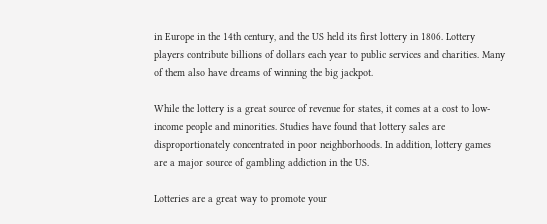in Europe in the 14th century, and the US held its first lottery in 1806. Lottery players contribute billions of dollars each year to public services and charities. Many of them also have dreams of winning the big jackpot.

While the lottery is a great source of revenue for states, it comes at a cost to low-income people and minorities. Studies have found that lottery sales are disproportionately concentrated in poor neighborhoods. In addition, lottery games are a major source of gambling addiction in the US.

Lotteries are a great way to promote your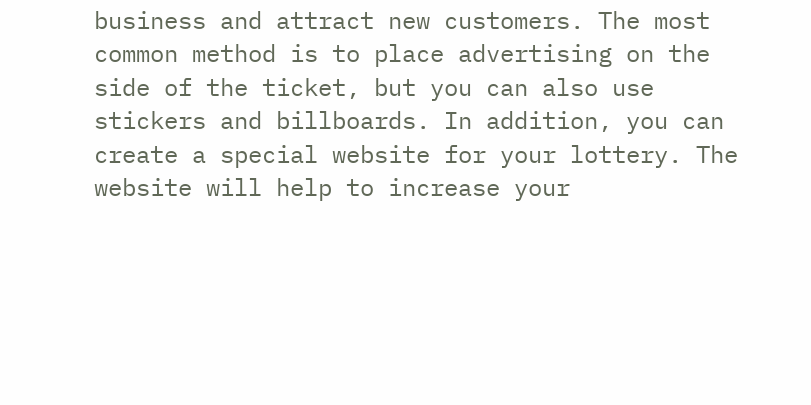business and attract new customers. The most common method is to place advertising on the side of the ticket, but you can also use stickers and billboards. In addition, you can create a special website for your lottery. The website will help to increase your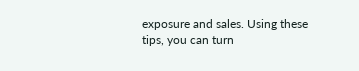exposure and sales. Using these tips, you can turn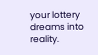your lottery dreams into reality.